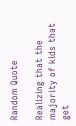Random Quote

Realizing that the majority of kids that get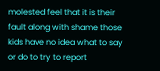molested feel that it is their fault along with shame those kids have no idea what to say or do to try to report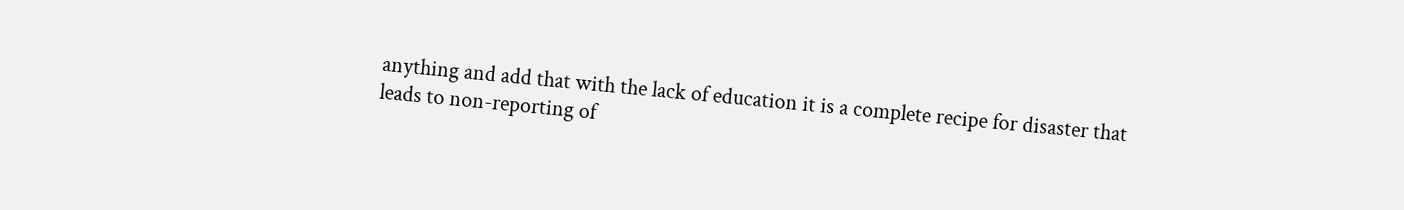anything and add that with the lack of education it is a complete recipe for disaster that leads to non-reporting of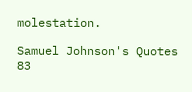molestation.

Samuel Johnson's Quotes 83